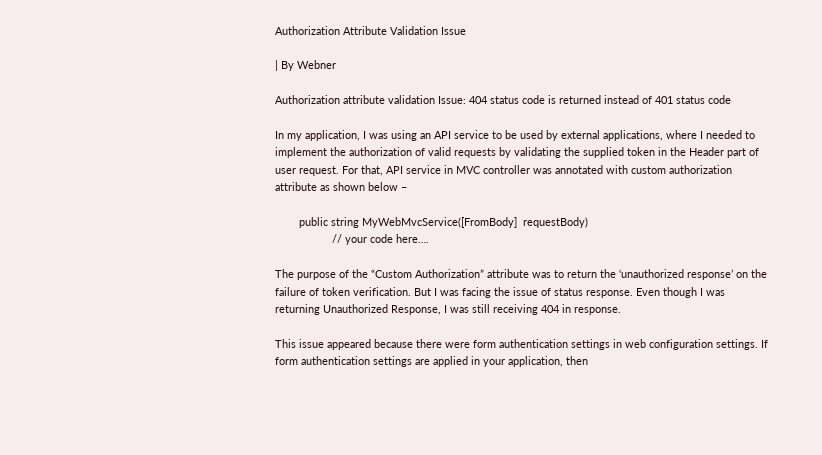Authorization Attribute Validation Issue

| By Webner

Authorization attribute validation Issue: 404 status code is returned instead of 401 status code

In my application, I was using an API service to be used by external applications, where I needed to implement the authorization of valid requests by validating the supplied token in the Header part of user request. For that, API service in MVC controller was annotated with custom authorization attribute as shown below –

        public string MyWebMvcService([FromBody]  requestBody)
                   // your code here….

The purpose of the “Custom Authorization” attribute was to return the ‘unauthorized response’ on the failure of token verification. But I was facing the issue of status response. Even though I was returning Unauthorized Response, I was still receiving 404 in response.

This issue appeared because there were form authentication settings in web configuration settings. If form authentication settings are applied in your application, then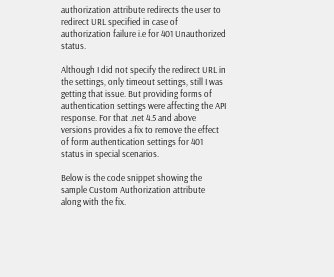authorization attribute redirects the user to redirect URL specified in case of authorization failure i.e for 401 Unauthorized status.

Although I did not specify the redirect URL in the settings, only timeout settings, still I was getting that issue. But providing forms of authentication settings were affecting the API response. For that .net 4.5 and above versions provides a fix to remove the effect of form authentication settings for 401 status in special scenarios.

Below is the code snippet showing the sample Custom Authorization attribute along with the fix.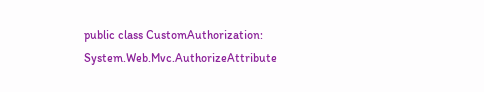public class CustomAuthorization: System.Web.Mvc.AuthorizeAttribute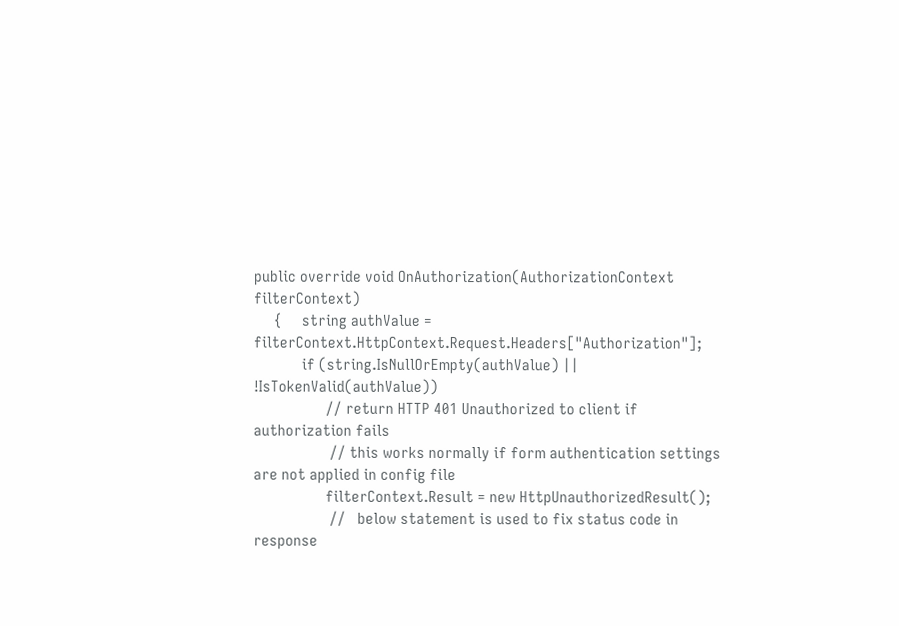public override void OnAuthorization(AuthorizationContext filterContext)
     {     string authValue = filterContext.HttpContext.Request.Headers["Authorization"];
            if (string.IsNullOrEmpty(authValue) || !IsTokenValid(authValue))
                  // return HTTP 401 Unauthorized to client if authorization fails
                   // this works normally if form authentication settings are not applied in config file
                  filterContext.Result = new HttpUnauthorizedResult();
                   //   below statement is used to fix status code in response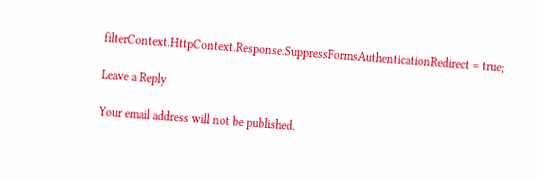filterContext.HttpContext.Response.SuppressFormsAuthenticationRedirect = true;

Leave a Reply

Your email address will not be published.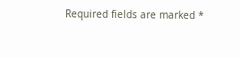Required fields are marked *